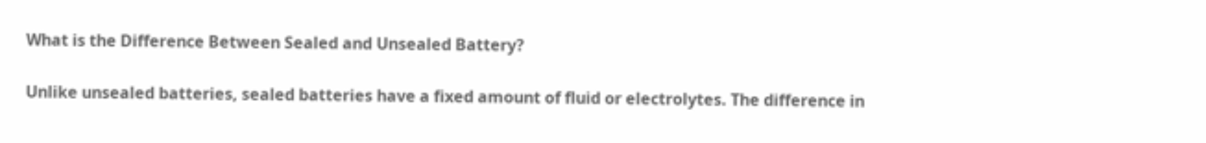What is the Difference Between Sealed and Unsealed Battery?

Unlike unsealed batteries, sealed batteries have a fixed amount of fluid or electrolytes. The difference in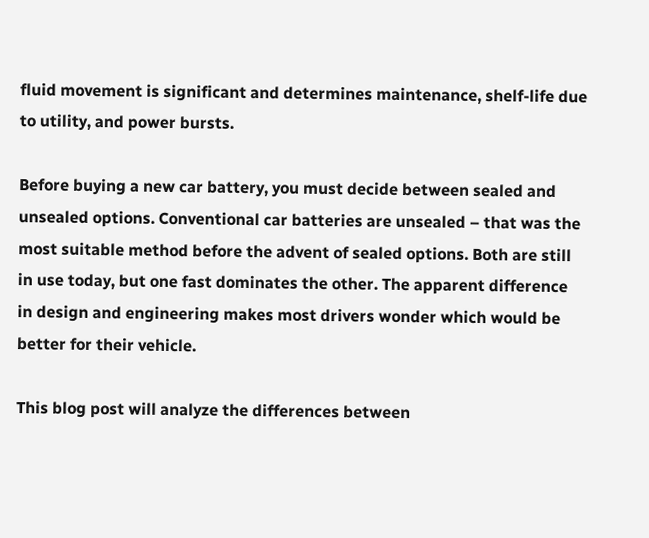fluid movement is significant and determines maintenance, shelf-life due to utility, and power bursts.

Before buying a new car battery, you must decide between sealed and unsealed options. Conventional car batteries are unsealed – that was the most suitable method before the advent of sealed options. Both are still in use today, but one fast dominates the other. The apparent difference in design and engineering makes most drivers wonder which would be better for their vehicle.

This blog post will analyze the differences between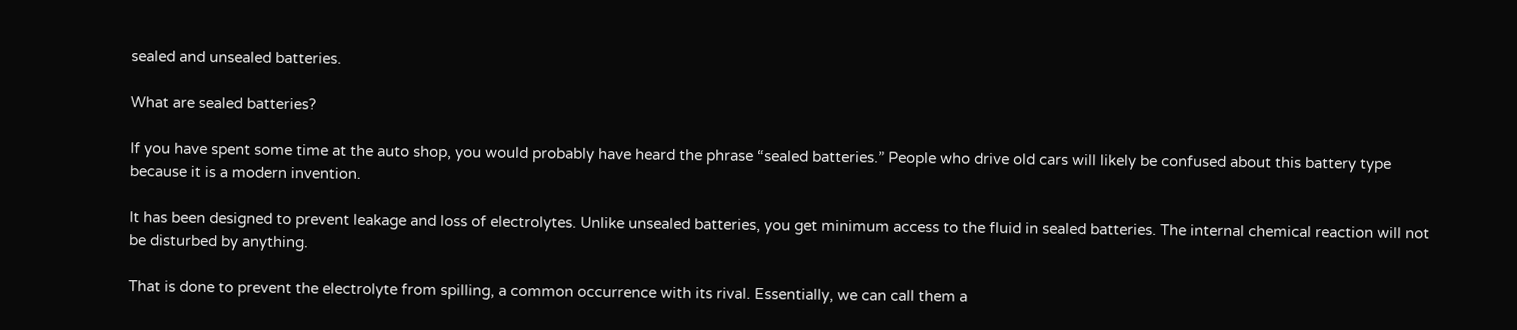sealed and unsealed batteries.

What are sealed batteries?

If you have spent some time at the auto shop, you would probably have heard the phrase “sealed batteries.” People who drive old cars will likely be confused about this battery type because it is a modern invention.

It has been designed to prevent leakage and loss of electrolytes. Unlike unsealed batteries, you get minimum access to the fluid in sealed batteries. The internal chemical reaction will not be disturbed by anything.

That is done to prevent the electrolyte from spilling, a common occurrence with its rival. Essentially, we can call them a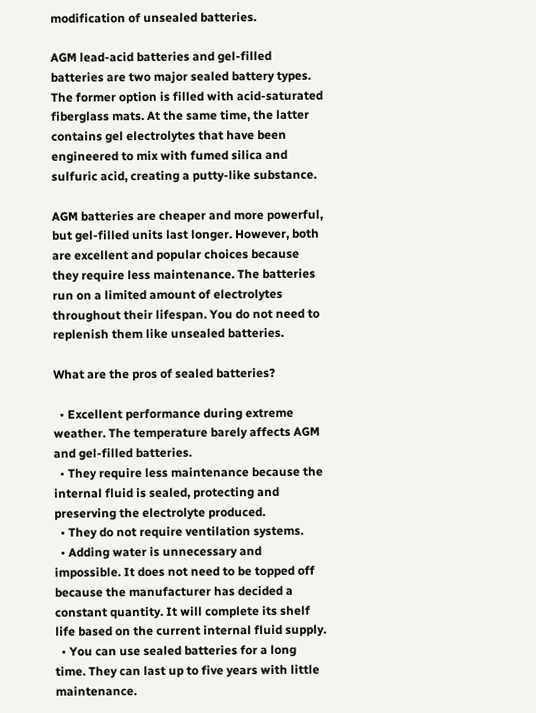modification of unsealed batteries.

AGM lead-acid batteries and gel-filled batteries are two major sealed battery types. The former option is filled with acid-saturated fiberglass mats. At the same time, the latter contains gel electrolytes that have been engineered to mix with fumed silica and sulfuric acid, creating a putty-like substance.

AGM batteries are cheaper and more powerful, but gel-filled units last longer. However, both are excellent and popular choices because they require less maintenance. The batteries run on a limited amount of electrolytes throughout their lifespan. You do not need to replenish them like unsealed batteries.

What are the pros of sealed batteries?

  • Excellent performance during extreme weather. The temperature barely affects AGM and gel-filled batteries.
  • They require less maintenance because the internal fluid is sealed, protecting and preserving the electrolyte produced.
  • They do not require ventilation systems.
  • Adding water is unnecessary and impossible. It does not need to be topped off because the manufacturer has decided a constant quantity. It will complete its shelf life based on the current internal fluid supply.
  • You can use sealed batteries for a long time. They can last up to five years with little maintenance.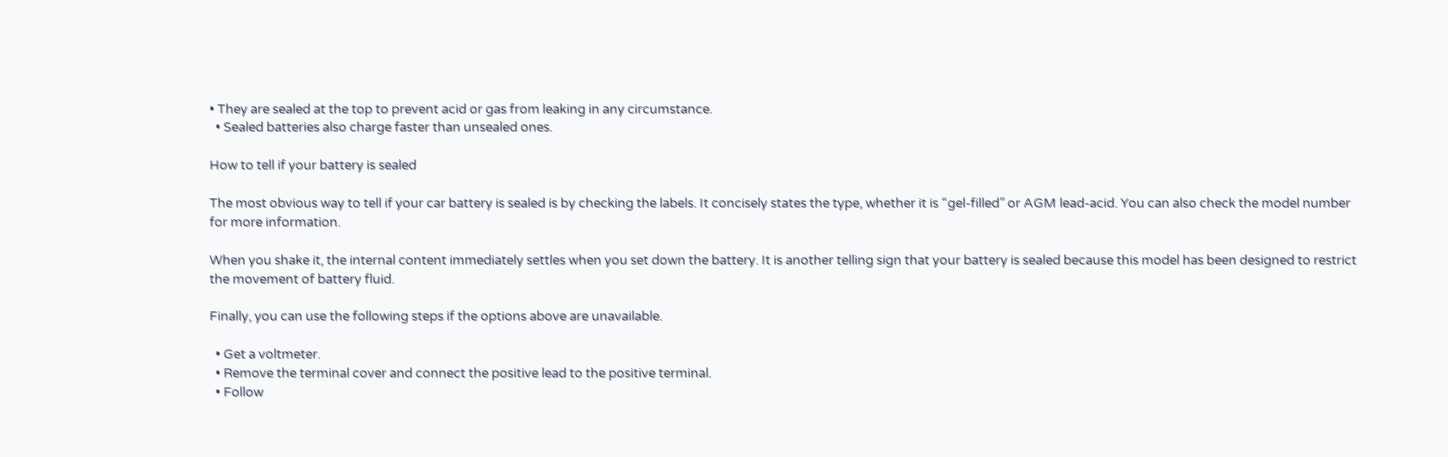• They are sealed at the top to prevent acid or gas from leaking in any circumstance.
  • Sealed batteries also charge faster than unsealed ones.

How to tell if your battery is sealed

The most obvious way to tell if your car battery is sealed is by checking the labels. It concisely states the type, whether it is “gel-filled” or AGM lead-acid. You can also check the model number for more information.

When you shake it, the internal content immediately settles when you set down the battery. It is another telling sign that your battery is sealed because this model has been designed to restrict the movement of battery fluid.

Finally, you can use the following steps if the options above are unavailable.

  • Get a voltmeter.
  • Remove the terminal cover and connect the positive lead to the positive terminal.
  • Follow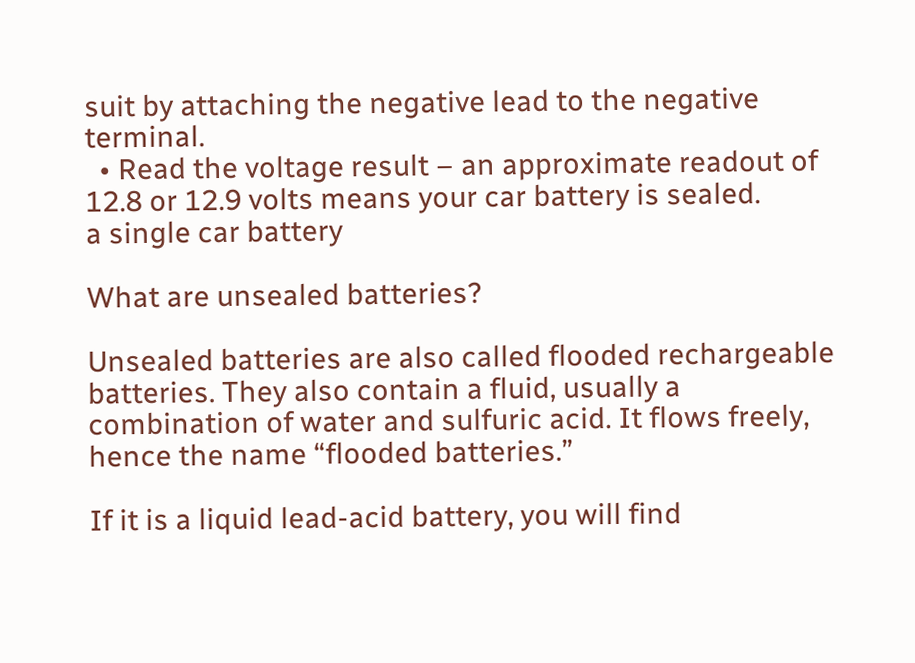suit by attaching the negative lead to the negative terminal.
  • Read the voltage result – an approximate readout of 12.8 or 12.9 volts means your car battery is sealed.
a single car battery

What are unsealed batteries?

Unsealed batteries are also called flooded rechargeable batteries. They also contain a fluid, usually a combination of water and sulfuric acid. It flows freely, hence the name “flooded batteries.”

If it is a liquid lead-acid battery, you will find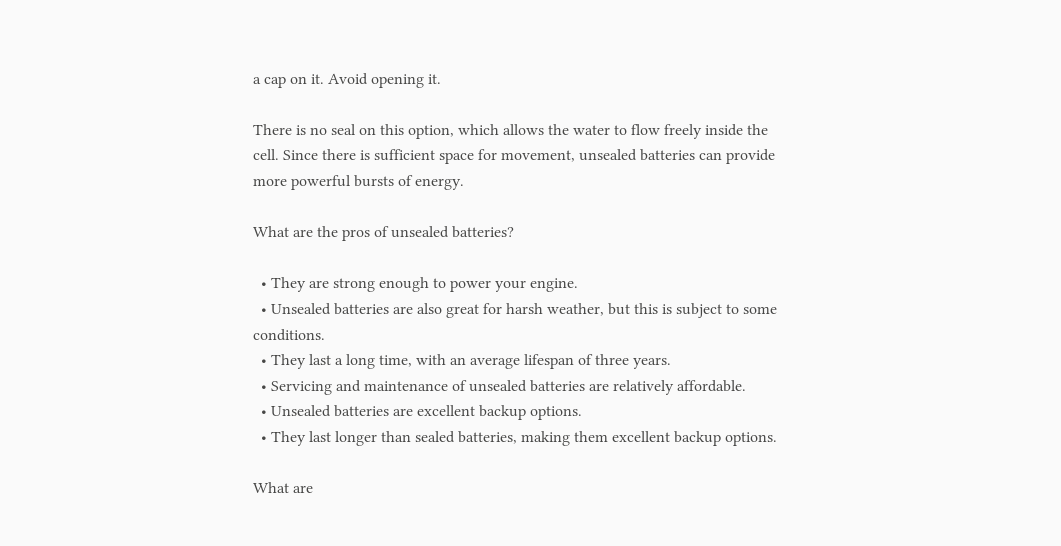a cap on it. Avoid opening it.

There is no seal on this option, which allows the water to flow freely inside the cell. Since there is sufficient space for movement, unsealed batteries can provide more powerful bursts of energy.

What are the pros of unsealed batteries?

  • They are strong enough to power your engine.
  • Unsealed batteries are also great for harsh weather, but this is subject to some conditions.
  • They last a long time, with an average lifespan of three years.
  • Servicing and maintenance of unsealed batteries are relatively affordable.
  • Unsealed batteries are excellent backup options.
  • They last longer than sealed batteries, making them excellent backup options.

What are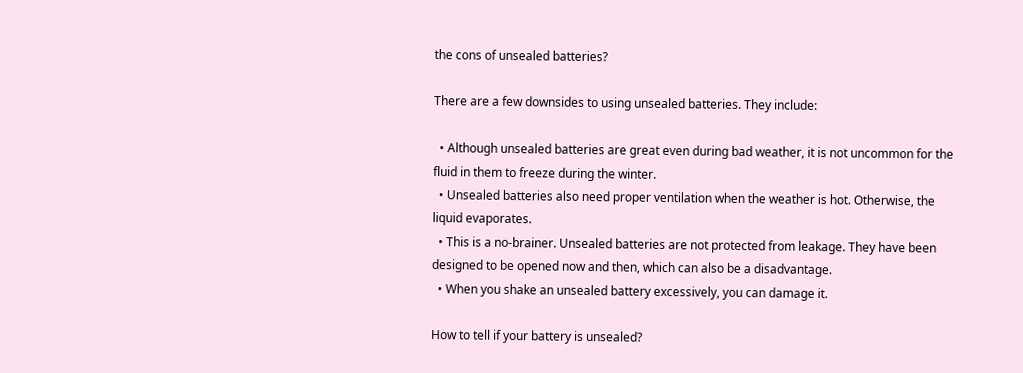the cons of unsealed batteries?

There are a few downsides to using unsealed batteries. They include:

  • Although unsealed batteries are great even during bad weather, it is not uncommon for the fluid in them to freeze during the winter.
  • Unsealed batteries also need proper ventilation when the weather is hot. Otherwise, the liquid evaporates.
  • This is a no-brainer. Unsealed batteries are not protected from leakage. They have been designed to be opened now and then, which can also be a disadvantage.
  • When you shake an unsealed battery excessively, you can damage it.

How to tell if your battery is unsealed?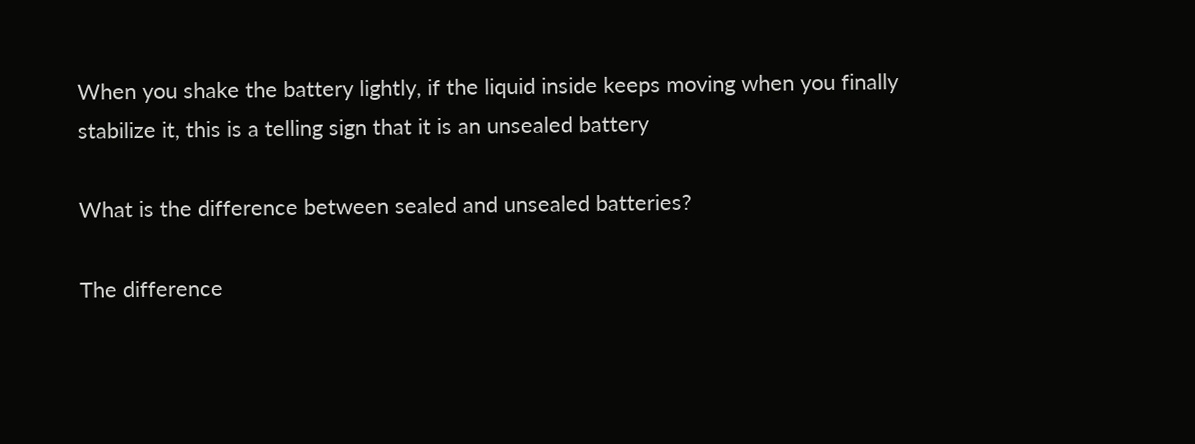When you shake the battery lightly, if the liquid inside keeps moving when you finally stabilize it, this is a telling sign that it is an unsealed battery

What is the difference between sealed and unsealed batteries?

The difference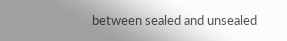between sealed and unsealed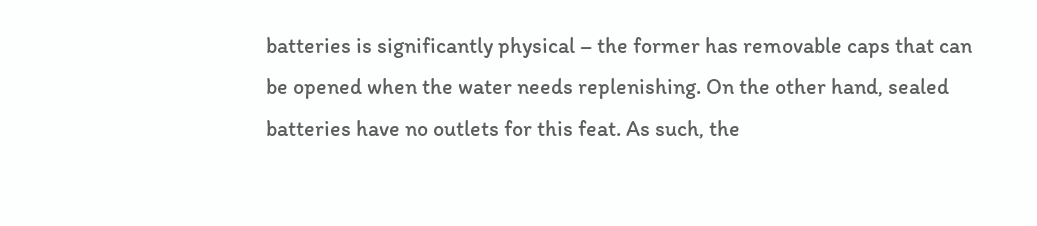batteries is significantly physical – the former has removable caps that can be opened when the water needs replenishing. On the other hand, sealed batteries have no outlets for this feat. As such, the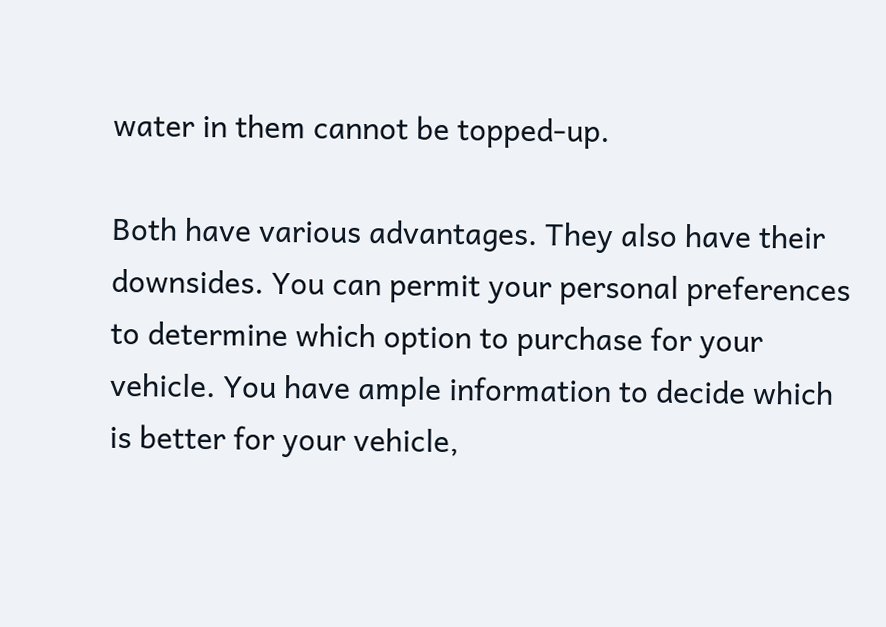water in them cannot be topped-up.

Both have various advantages. They also have their downsides. You can permit your personal preferences to determine which option to purchase for your vehicle. You have ample information to decide which is better for your vehicle,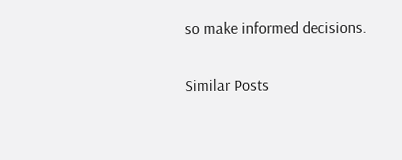so make informed decisions.

Similar Posts